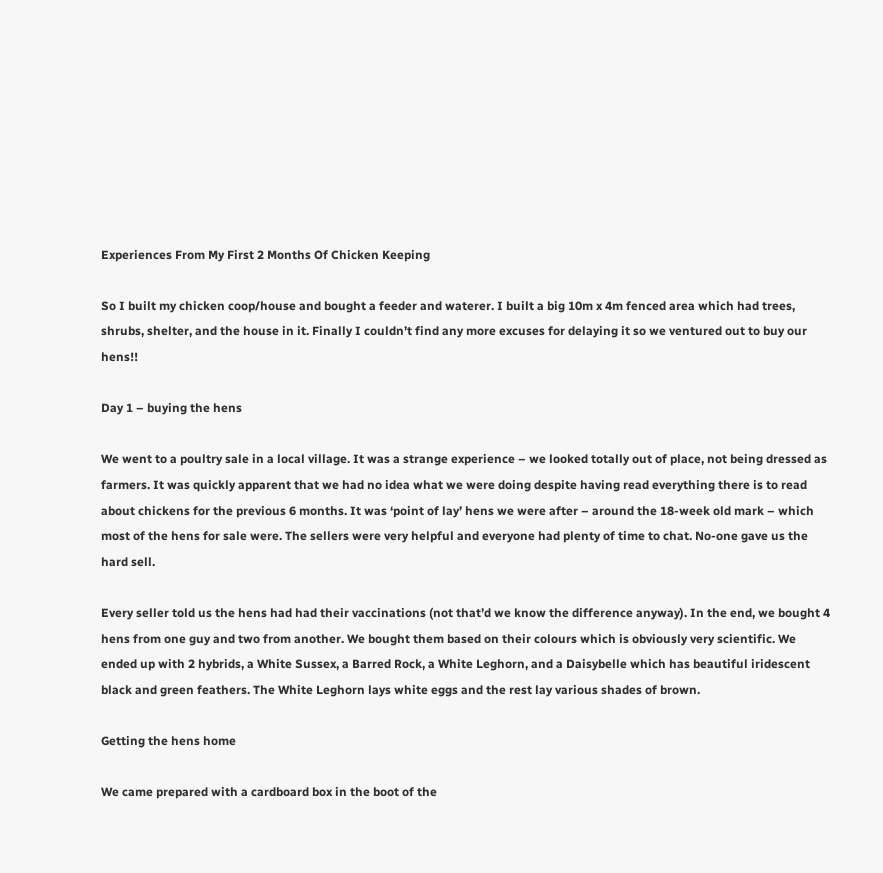Experiences From My First 2 Months Of Chicken Keeping

So I built my chicken coop/house and bought a feeder and waterer. I built a big 10m x 4m fenced area which had trees, shrubs, shelter, and the house in it. Finally I couldn’t find any more excuses for delaying it so we ventured out to buy our hens!!

Day 1 – buying the hens

We went to a poultry sale in a local village. It was a strange experience – we looked totally out of place, not being dressed as farmers. It was quickly apparent that we had no idea what we were doing despite having read everything there is to read about chickens for the previous 6 months. It was ‘point of lay’ hens we were after – around the 18-week old mark – which most of the hens for sale were. The sellers were very helpful and everyone had plenty of time to chat. No-one gave us the hard sell.

Every seller told us the hens had had their vaccinations (not that’d we know the difference anyway). In the end, we bought 4 hens from one guy and two from another. We bought them based on their colours which is obviously very scientific. We ended up with 2 hybrids, a White Sussex, a Barred Rock, a White Leghorn, and a Daisybelle which has beautiful iridescent black and green feathers. The White Leghorn lays white eggs and the rest lay various shades of brown.

Getting the hens home

We came prepared with a cardboard box in the boot of the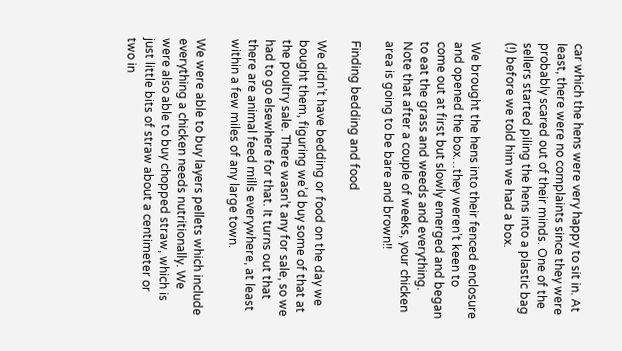car which the hens were very happy to sit in. At least, there were no complaints since they were probably scared out of their minds. One of the sellers started piling the hens into a plastic bag (!) before we told him we had a box.

We brought the hens into their fenced enclosure and opened the box…they weren’t keen to come out at first but slowly emerged and began to eat the grass and weeds and everything. Note that after a couple of weeks, your chicken area is going to be bare and brown!!

Finding bedding and food

We didn’t have bedding or food on the day we bought them, figuring we’d buy some of that at the poultry sale. There wasn’t any for sale, so we had to go elsewhere for that. It turns out that there are animal feed mills everywhere, at least within a few miles of any large town.

We were able to buy layers pellets which include everything a chicken needs nutritionally. We were also able to buy chopped straw, which is just little bits of straw about a centimeter or two in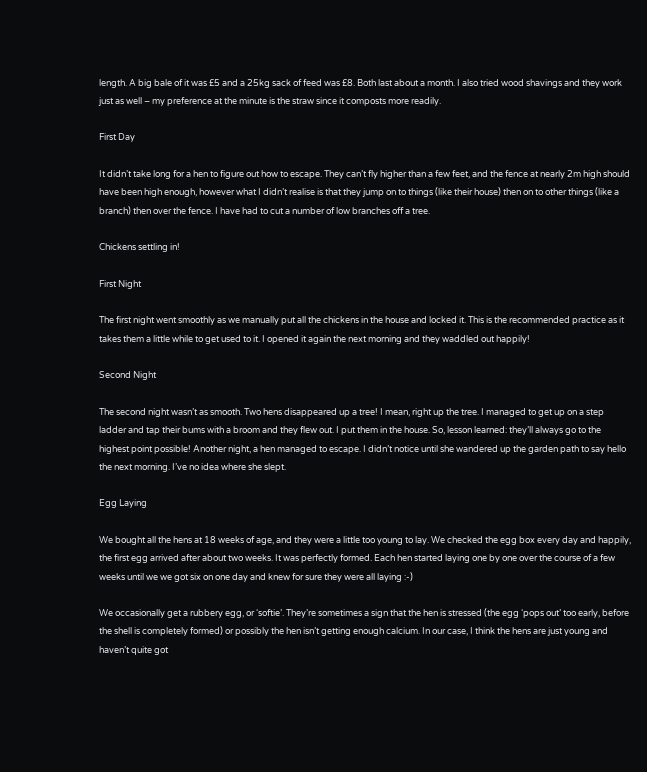length. A big bale of it was £5 and a 25kg sack of feed was £8. Both last about a month. I also tried wood shavings and they work just as well – my preference at the minute is the straw since it composts more readily.

First Day

It didn’t take long for a hen to figure out how to escape. They can’t fly higher than a few feet, and the fence at nearly 2m high should have been high enough, however what I didn’t realise is that they jump on to things (like their house) then on to other things (like a branch) then over the fence. I have had to cut a number of low branches off a tree.

Chickens settling in!

First Night

The first night went smoothly as we manually put all the chickens in the house and locked it. This is the recommended practice as it takes them a little while to get used to it. I opened it again the next morning and they waddled out happily!

Second Night

The second night wasn’t as smooth. Two hens disappeared up a tree! I mean, right up the tree. I managed to get up on a step ladder and tap their bums with a broom and they flew out. I put them in the house. So, lesson learned: they’ll always go to the highest point possible! Another night, a hen managed to escape. I didn’t notice until she wandered up the garden path to say hello the next morning. I’ve no idea where she slept.

Egg Laying

We bought all the hens at 18 weeks of age, and they were a little too young to lay. We checked the egg box every day and happily, the first egg arrived after about two weeks. It was perfectly formed. Each hen started laying one by one over the course of a few weeks until we we got six on one day and knew for sure they were all laying :-)

We occasionally get a rubbery egg, or ‘softie’. They’re sometimes a sign that the hen is stressed (the egg ‘pops out’ too early, before the shell is completely formed) or possibly the hen isn’t getting enough calcium. In our case, I think the hens are just young and haven’t quite got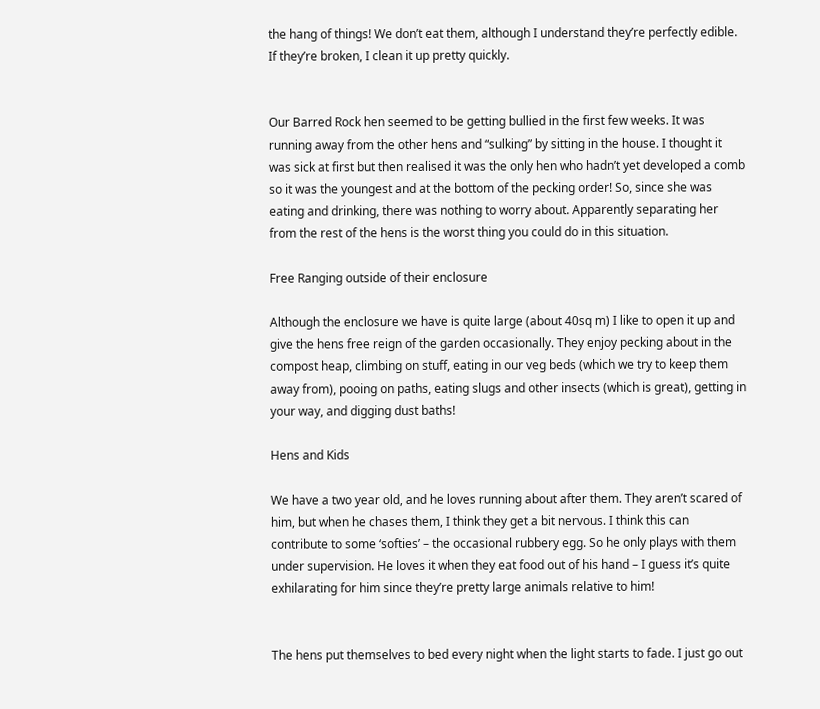the hang of things! We don’t eat them, although I understand they’re perfectly edible. If they’re broken, I clean it up pretty quickly.


Our Barred Rock hen seemed to be getting bullied in the first few weeks. It was running away from the other hens and “sulking” by sitting in the house. I thought it was sick at first but then realised it was the only hen who hadn’t yet developed a comb so it was the youngest and at the bottom of the pecking order! So, since she was eating and drinking, there was nothing to worry about. Apparently separating her from the rest of the hens is the worst thing you could do in this situation.

Free Ranging outside of their enclosure

Although the enclosure we have is quite large (about 40sq m) I like to open it up and give the hens free reign of the garden occasionally. They enjoy pecking about in the compost heap, climbing on stuff, eating in our veg beds (which we try to keep them away from), pooing on paths, eating slugs and other insects (which is great), getting in your way, and digging dust baths!

Hens and Kids

We have a two year old, and he loves running about after them. They aren’t scared of him, but when he chases them, I think they get a bit nervous. I think this can contribute to some ‘softies’ – the occasional rubbery egg. So he only plays with them under supervision. He loves it when they eat food out of his hand – I guess it’s quite exhilarating for him since they’re pretty large animals relative to him!


The hens put themselves to bed every night when the light starts to fade. I just go out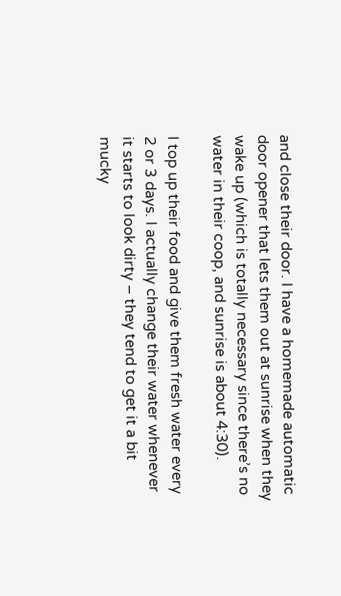and close their door. I have a homemade automatic door opener that lets them out at sunrise when they wake up (which is totally necessary since there’s no water in their coop, and sunrise is about 4:30).

I top up their food and give them fresh water every 2 or 3 days. I actually change their water whenever it starts to look dirty – they tend to get it a bit mucky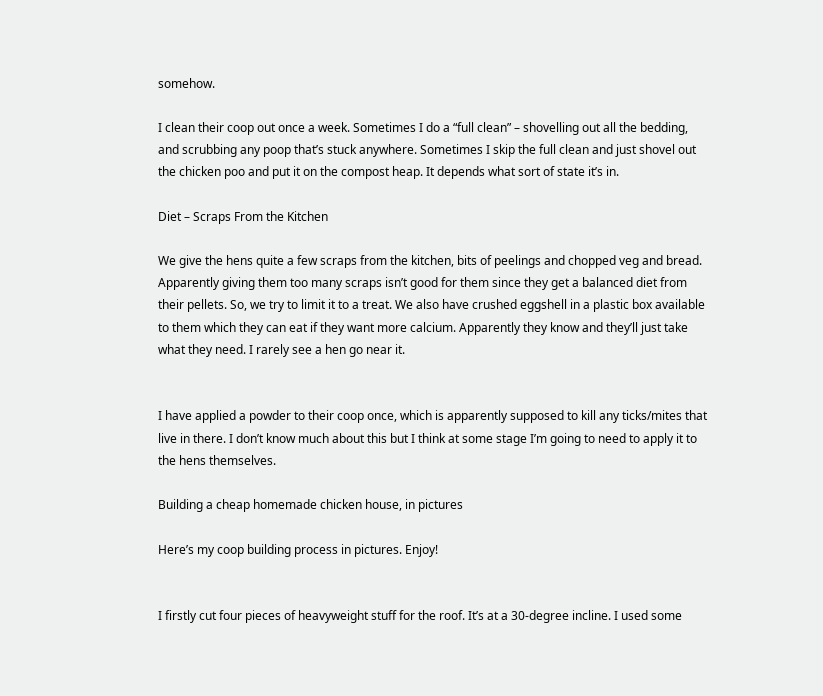somehow.

I clean their coop out once a week. Sometimes I do a “full clean” – shovelling out all the bedding, and scrubbing any poop that’s stuck anywhere. Sometimes I skip the full clean and just shovel out the chicken poo and put it on the compost heap. It depends what sort of state it’s in.

Diet – Scraps From the Kitchen

We give the hens quite a few scraps from the kitchen, bits of peelings and chopped veg and bread. Apparently giving them too many scraps isn’t good for them since they get a balanced diet from their pellets. So, we try to limit it to a treat. We also have crushed eggshell in a plastic box available to them which they can eat if they want more calcium. Apparently they know and they’ll just take what they need. I rarely see a hen go near it.


I have applied a powder to their coop once, which is apparently supposed to kill any ticks/mites that live in there. I don’t know much about this but I think at some stage I’m going to need to apply it to the hens themselves.

Building a cheap homemade chicken house, in pictures

Here’s my coop building process in pictures. Enjoy!


I firstly cut four pieces of heavyweight stuff for the roof. It’s at a 30-degree incline. I used some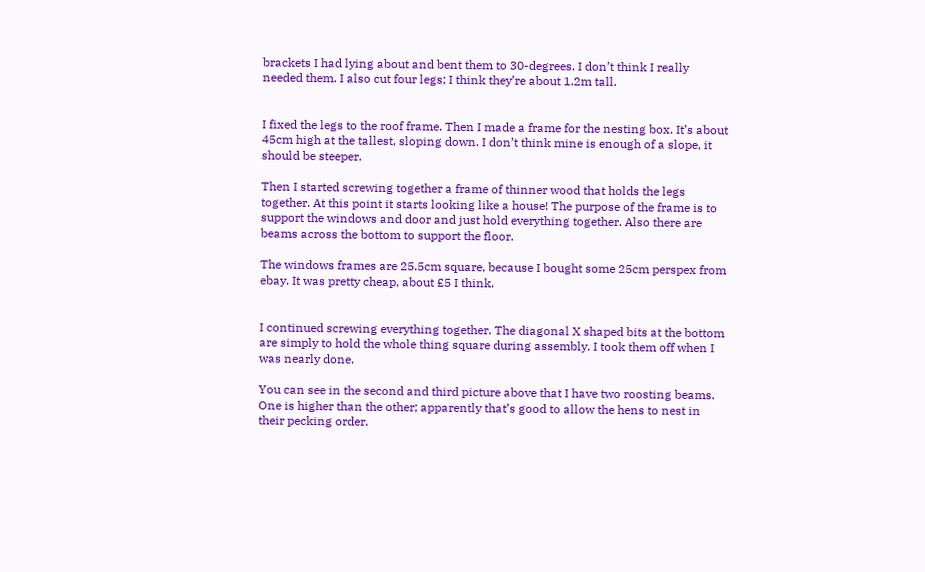brackets I had lying about and bent them to 30-degrees. I don’t think I really needed them. I also cut four legs; I think they’re about 1.2m tall.


I fixed the legs to the roof frame. Then I made a frame for the nesting box. It’s about 45cm high at the tallest, sloping down. I don’t think mine is enough of a slope, it should be steeper.

Then I started screwing together a frame of thinner wood that holds the legs together. At this point it starts looking like a house! The purpose of the frame is to support the windows and door and just hold everything together. Also there are beams across the bottom to support the floor.

The windows frames are 25.5cm square, because I bought some 25cm perspex from ebay. It was pretty cheap, about £5 I think.


I continued screwing everything together. The diagonal X shaped bits at the bottom are simply to hold the whole thing square during assembly. I took them off when I was nearly done.

You can see in the second and third picture above that I have two roosting beams. One is higher than the other; apparently that’s good to allow the hens to nest in their pecking order.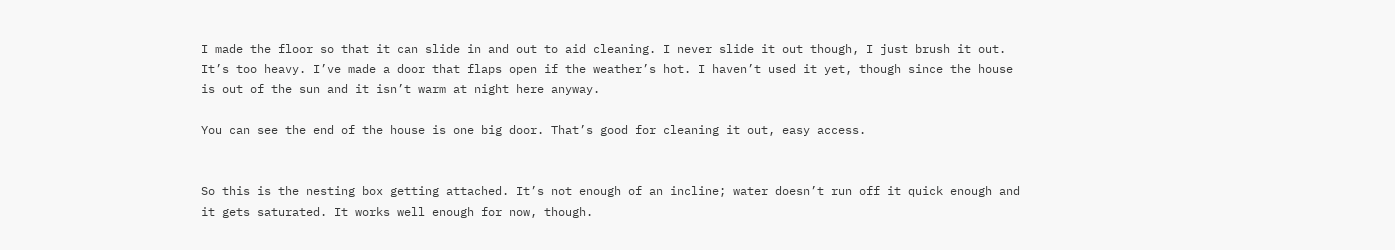I made the floor so that it can slide in and out to aid cleaning. I never slide it out though, I just brush it out. It’s too heavy. I’ve made a door that flaps open if the weather’s hot. I haven’t used it yet, though since the house is out of the sun and it isn’t warm at night here anyway.

You can see the end of the house is one big door. That’s good for cleaning it out, easy access.


So this is the nesting box getting attached. It’s not enough of an incline; water doesn’t run off it quick enough and it gets saturated. It works well enough for now, though.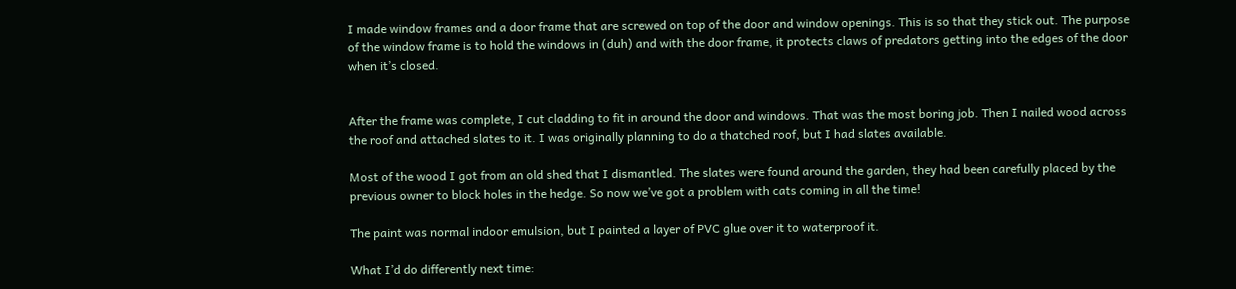I made window frames and a door frame that are screwed on top of the door and window openings. This is so that they stick out. The purpose of the window frame is to hold the windows in (duh) and with the door frame, it protects claws of predators getting into the edges of the door when it’s closed.


After the frame was complete, I cut cladding to fit in around the door and windows. That was the most boring job. Then I nailed wood across the roof and attached slates to it. I was originally planning to do a thatched roof, but I had slates available.

Most of the wood I got from an old shed that I dismantled. The slates were found around the garden, they had been carefully placed by the previous owner to block holes in the hedge. So now we’ve got a problem with cats coming in all the time!

The paint was normal indoor emulsion, but I painted a layer of PVC glue over it to waterproof it.

What I’d do differently next time: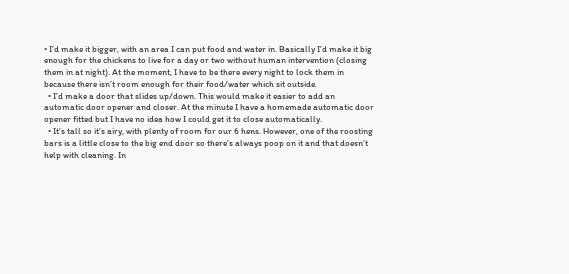• I’d make it bigger, with an area I can put food and water in. Basically I’d make it big enough for the chickens to live for a day or two without human intervention (closing them in at night). At the moment, I have to be there every night to lock them in because there isn’t room enough for their food/water which sit outside.
  • I’d make a door that slides up/down. This would make it easier to add an automatic door opener and closer. At the minute I have a homemade automatic door opener fitted but I have no idea how I could get it to close automatically.
  • It’s tall so it’s airy, with plenty of room for our 6 hens. However, one of the roosting bars is a little close to the big end door so there’s always poop on it and that doesn’t help with cleaning. In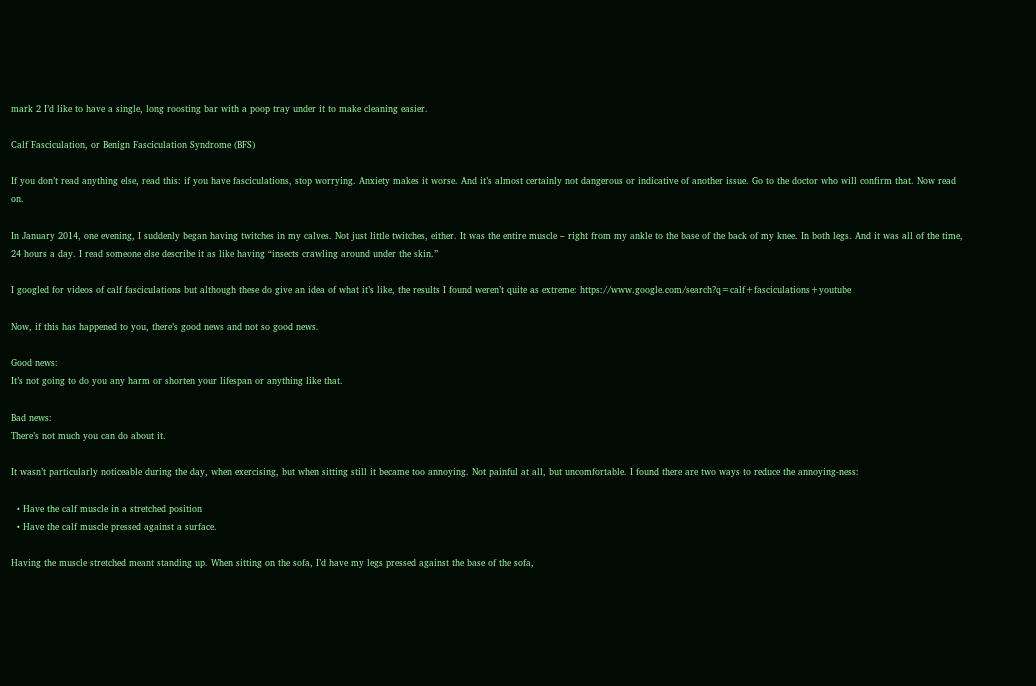mark 2 I’d like to have a single, long roosting bar with a poop tray under it to make cleaning easier.

Calf Fasciculation, or Benign Fasciculation Syndrome (BFS)

If you don’t read anything else, read this: if you have fasciculations, stop worrying. Anxiety makes it worse. And it’s almost certainly not dangerous or indicative of another issue. Go to the doctor who will confirm that. Now read on.

In January 2014, one evening, I suddenly began having twitches in my calves. Not just little twitches, either. It was the entire muscle – right from my ankle to the base of the back of my knee. In both legs. And it was all of the time, 24 hours a day. I read someone else describe it as like having “insects crawling around under the skin.”

I googled for videos of calf fasciculations but although these do give an idea of what it’s like, the results I found weren’t quite as extreme: https://www.google.com/search?q=calf+fasciculations+youtube

Now, if this has happened to you, there’s good news and not so good news.

Good news:
It’s not going to do you any harm or shorten your lifespan or anything like that.

Bad news:
There’s not much you can do about it.

It wasn’t particularly noticeable during the day, when exercising, but when sitting still it became too annoying. Not painful at all, but uncomfortable. I found there are two ways to reduce the annoying-ness:

  • Have the calf muscle in a stretched position
  • Have the calf muscle pressed against a surface.

Having the muscle stretched meant standing up. When sitting on the sofa, I’d have my legs pressed against the base of the sofa,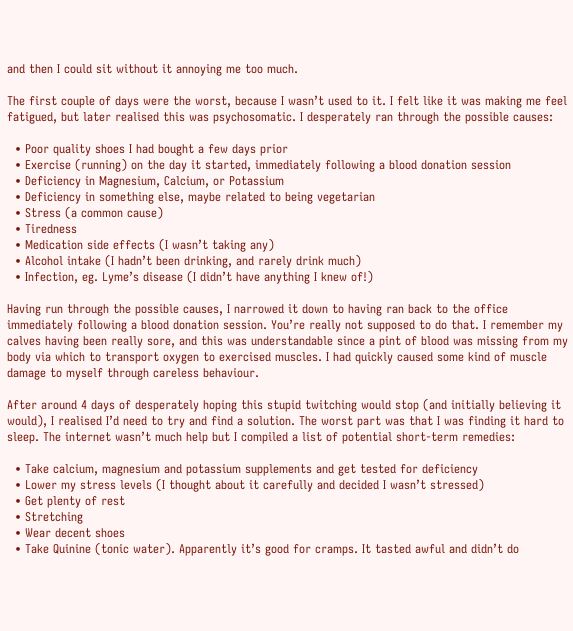and then I could sit without it annoying me too much.

The first couple of days were the worst, because I wasn’t used to it. I felt like it was making me feel fatigued, but later realised this was psychosomatic. I desperately ran through the possible causes:

  • Poor quality shoes I had bought a few days prior
  • Exercise (running) on the day it started, immediately following a blood donation session
  • Deficiency in Magnesium, Calcium, or Potassium
  • Deficiency in something else, maybe related to being vegetarian
  • Stress (a common cause)
  • Tiredness
  • Medication side effects (I wasn’t taking any)
  • Alcohol intake (I hadn’t been drinking, and rarely drink much)
  • Infection, eg. Lyme’s disease (I didn’t have anything I knew of!)

Having run through the possible causes, I narrowed it down to having ran back to the office immediately following a blood donation session. You’re really not supposed to do that. I remember my calves having been really sore, and this was understandable since a pint of blood was missing from my body via which to transport oxygen to exercised muscles. I had quickly caused some kind of muscle damage to myself through careless behaviour.

After around 4 days of desperately hoping this stupid twitching would stop (and initially believing it would), I realised I’d need to try and find a solution. The worst part was that I was finding it hard to sleep. The internet wasn’t much help but I compiled a list of potential short-term remedies:

  • Take calcium, magnesium and potassium supplements and get tested for deficiency
  • Lower my stress levels (I thought about it carefully and decided I wasn’t stressed)
  • Get plenty of rest
  • Stretching
  • Wear decent shoes
  • Take Quinine (tonic water). Apparently it’s good for cramps. It tasted awful and didn’t do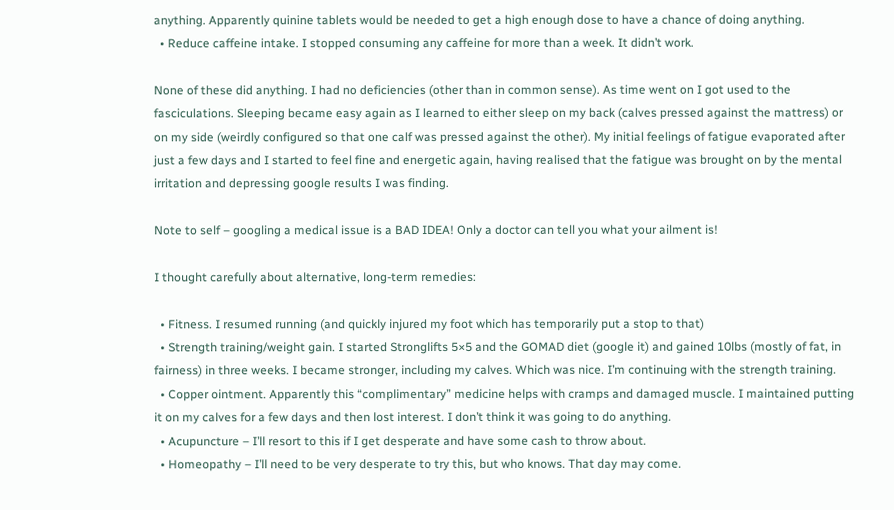anything. Apparently quinine tablets would be needed to get a high enough dose to have a chance of doing anything.
  • Reduce caffeine intake. I stopped consuming any caffeine for more than a week. It didn’t work.

None of these did anything. I had no deficiencies (other than in common sense). As time went on I got used to the fasciculations. Sleeping became easy again as I learned to either sleep on my back (calves pressed against the mattress) or on my side (weirdly configured so that one calf was pressed against the other). My initial feelings of fatigue evaporated after just a few days and I started to feel fine and energetic again, having realised that the fatigue was brought on by the mental irritation and depressing google results I was finding.

Note to self – googling a medical issue is a BAD IDEA! Only a doctor can tell you what your ailment is!

I thought carefully about alternative, long-term remedies:

  • Fitness. I resumed running (and quickly injured my foot which has temporarily put a stop to that)
  • Strength training/weight gain. I started Stronglifts 5×5 and the GOMAD diet (google it) and gained 10lbs (mostly of fat, in fairness) in three weeks. I became stronger, including my calves. Which was nice. I’m continuing with the strength training.
  • Copper ointment. Apparently this “complimentary” medicine helps with cramps and damaged muscle. I maintained putting it on my calves for a few days and then lost interest. I don’t think it was going to do anything.
  • Acupuncture – I’ll resort to this if I get desperate and have some cash to throw about.
  • Homeopathy – I’ll need to be very desperate to try this, but who knows. That day may come.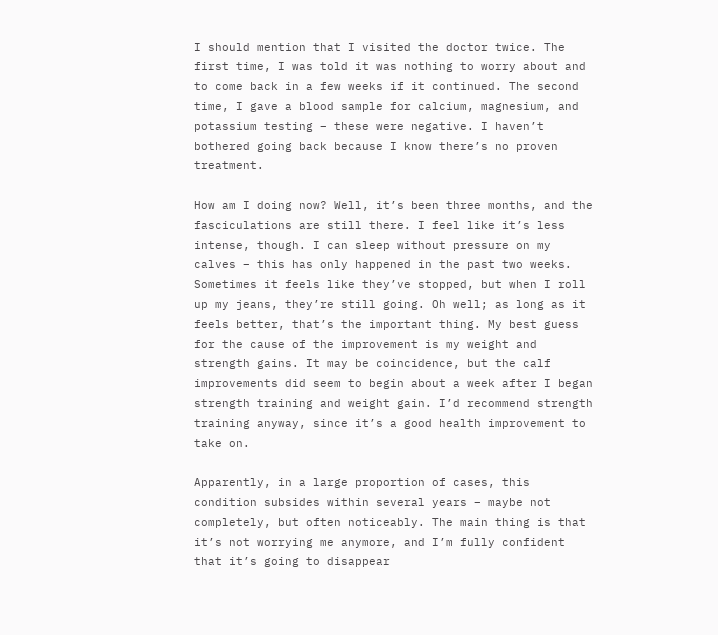I should mention that I visited the doctor twice. The first time, I was told it was nothing to worry about and to come back in a few weeks if it continued. The second time, I gave a blood sample for calcium, magnesium, and potassium testing – these were negative. I haven’t bothered going back because I know there’s no proven treatment.

How am I doing now? Well, it’s been three months, and the fasciculations are still there. I feel like it’s less intense, though. I can sleep without pressure on my calves – this has only happened in the past two weeks. Sometimes it feels like they’ve stopped, but when I roll up my jeans, they’re still going. Oh well; as long as it feels better, that’s the important thing. My best guess for the cause of the improvement is my weight and strength gains. It may be coincidence, but the calf improvements did seem to begin about a week after I began strength training and weight gain. I’d recommend strength training anyway, since it’s a good health improvement to take on.

Apparently, in a large proportion of cases, this condition subsides within several years – maybe not completely, but often noticeably. The main thing is that it’s not worrying me anymore, and I’m fully confident that it’s going to disappear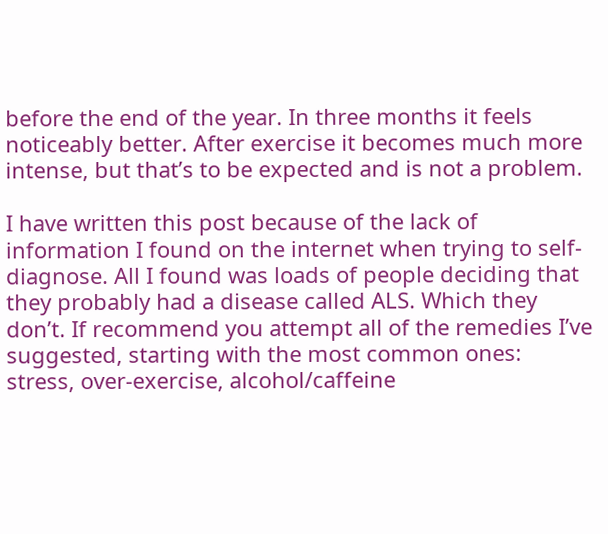before the end of the year. In three months it feels noticeably better. After exercise it becomes much more intense, but that’s to be expected and is not a problem.

I have written this post because of the lack of information I found on the internet when trying to self-diagnose. All I found was loads of people deciding that they probably had a disease called ALS. Which they don’t. If recommend you attempt all of the remedies I’ve suggested, starting with the most common ones: stress, over-exercise, alcohol/caffeine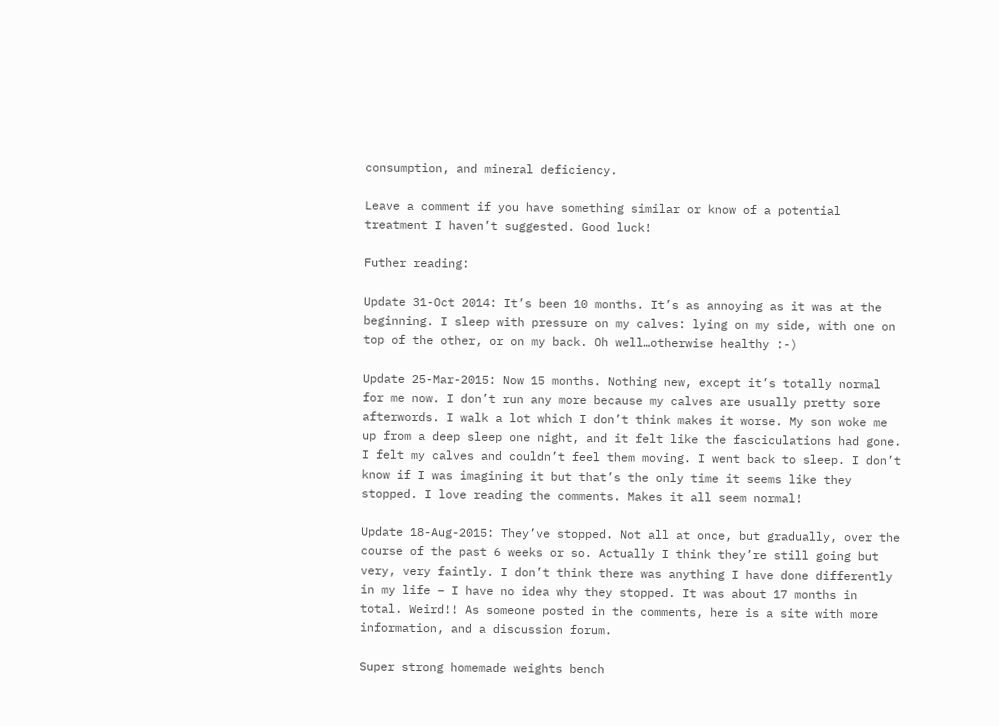consumption, and mineral deficiency.

Leave a comment if you have something similar or know of a potential treatment I haven’t suggested. Good luck!

Futher reading:

Update 31-Oct 2014: It’s been 10 months. It’s as annoying as it was at the beginning. I sleep with pressure on my calves: lying on my side, with one on top of the other, or on my back. Oh well…otherwise healthy :-)

Update 25-Mar-2015: Now 15 months. Nothing new, except it’s totally normal for me now. I don’t run any more because my calves are usually pretty sore afterwords. I walk a lot which I don’t think makes it worse. My son woke me up from a deep sleep one night, and it felt like the fasciculations had gone. I felt my calves and couldn’t feel them moving. I went back to sleep. I don’t know if I was imagining it but that’s the only time it seems like they stopped. I love reading the comments. Makes it all seem normal!

Update 18-Aug-2015: They’ve stopped. Not all at once, but gradually, over the course of the past 6 weeks or so. Actually I think they’re still going but very, very faintly. I don’t think there was anything I have done differently in my life – I have no idea why they stopped. It was about 17 months in total. Weird!! As someone posted in the comments, here is a site with more information, and a discussion forum.

Super strong homemade weights bench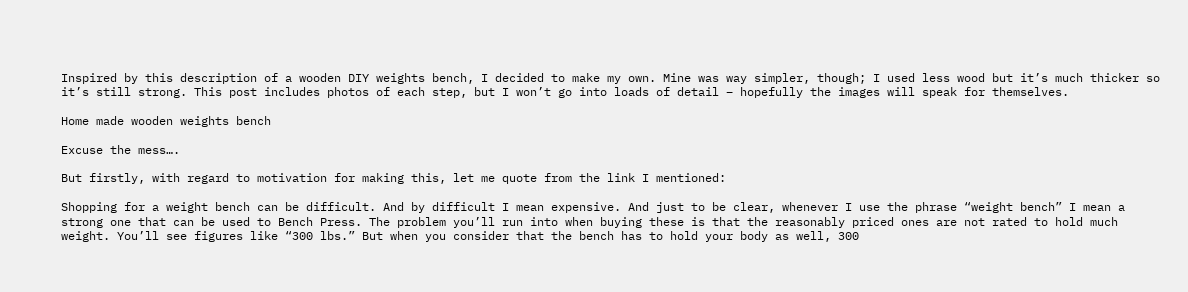Inspired by this description of a wooden DIY weights bench, I decided to make my own. Mine was way simpler, though; I used less wood but it’s much thicker so it’s still strong. This post includes photos of each step, but I won’t go into loads of detail – hopefully the images will speak for themselves.

Home made wooden weights bench

Excuse the mess….

But firstly, with regard to motivation for making this, let me quote from the link I mentioned:

Shopping for a weight bench can be difficult. And by difficult I mean expensive. And just to be clear, whenever I use the phrase “weight bench” I mean a strong one that can be used to Bench Press. The problem you’ll run into when buying these is that the reasonably priced ones are not rated to hold much weight. You’ll see figures like “300 lbs.” But when you consider that the bench has to hold your body as well, 300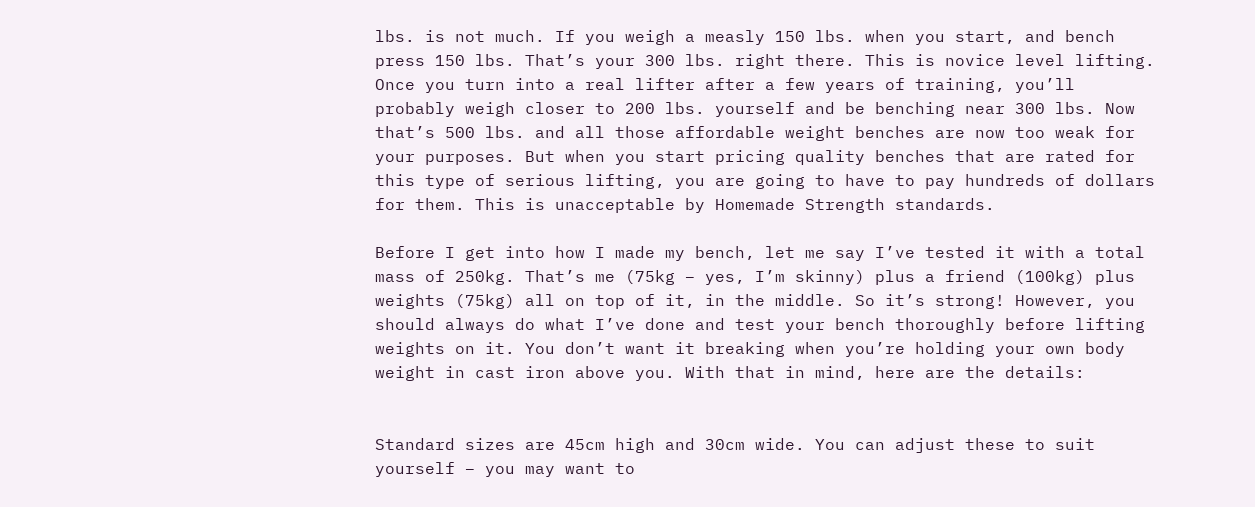lbs. is not much. If you weigh a measly 150 lbs. when you start, and bench press 150 lbs. That’s your 300 lbs. right there. This is novice level lifting. Once you turn into a real lifter after a few years of training, you’ll probably weigh closer to 200 lbs. yourself and be benching near 300 lbs. Now that’s 500 lbs. and all those affordable weight benches are now too weak for your purposes. But when you start pricing quality benches that are rated for this type of serious lifting, you are going to have to pay hundreds of dollars for them. This is unacceptable by Homemade Strength standards.

Before I get into how I made my bench, let me say I’ve tested it with a total mass of 250kg. That’s me (75kg – yes, I’m skinny) plus a friend (100kg) plus weights (75kg) all on top of it, in the middle. So it’s strong! However, you should always do what I’ve done and test your bench thoroughly before lifting weights on it. You don’t want it breaking when you’re holding your own body weight in cast iron above you. With that in mind, here are the details:


Standard sizes are 45cm high and 30cm wide. You can adjust these to suit yourself – you may want to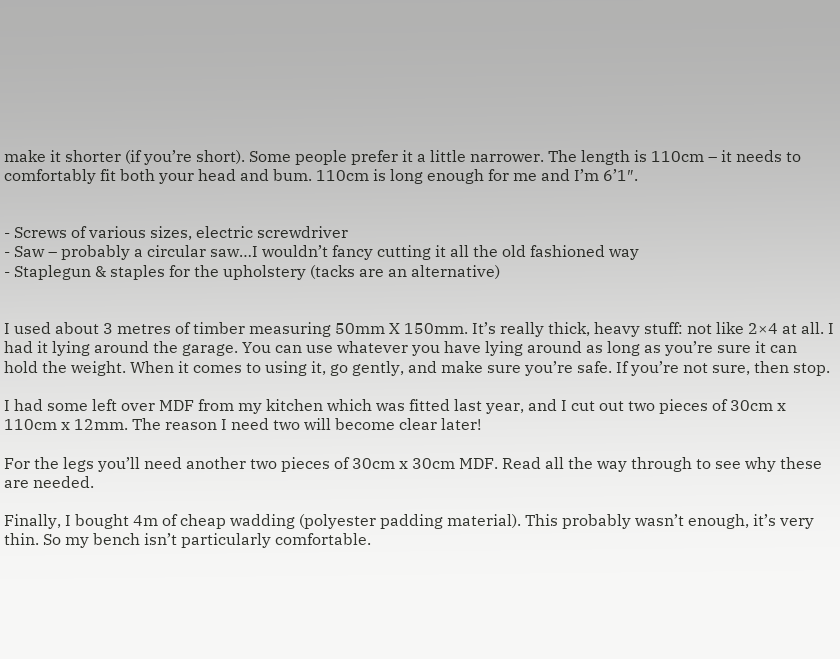make it shorter (if you’re short). Some people prefer it a little narrower. The length is 110cm – it needs to comfortably fit both your head and bum. 110cm is long enough for me and I’m 6’1″.


- Screws of various sizes, electric screwdriver
- Saw – probably a circular saw…I wouldn’t fancy cutting it all the old fashioned way
- Staplegun & staples for the upholstery (tacks are an alternative)


I used about 3 metres of timber measuring 50mm X 150mm. It’s really thick, heavy stuff: not like 2×4 at all. I had it lying around the garage. You can use whatever you have lying around as long as you’re sure it can hold the weight. When it comes to using it, go gently, and make sure you’re safe. If you’re not sure, then stop.

I had some left over MDF from my kitchen which was fitted last year, and I cut out two pieces of 30cm x 110cm x 12mm. The reason I need two will become clear later!

For the legs you’ll need another two pieces of 30cm x 30cm MDF. Read all the way through to see why these are needed.

Finally, I bought 4m of cheap wadding (polyester padding material). This probably wasn’t enough, it’s very thin. So my bench isn’t particularly comfortable.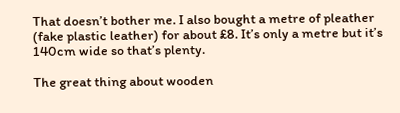That doesn’t bother me. I also bought a metre of pleather (fake plastic leather) for about £8. It’s only a metre but it’s 140cm wide so that’s plenty.

The great thing about wooden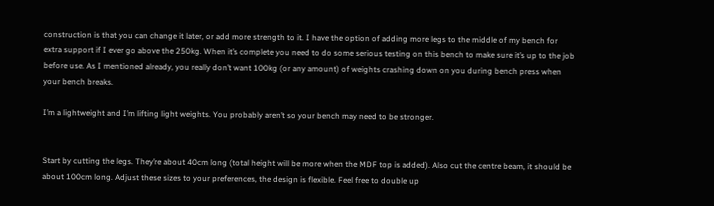construction is that you can change it later, or add more strength to it. I have the option of adding more legs to the middle of my bench for extra support if I ever go above the 250kg. When it’s complete you need to do some serious testing on this bench to make sure it’s up to the job before use. As I mentioned already, you really don’t want 100kg (or any amount) of weights crashing down on you during bench press when your bench breaks.

I’m a lightweight and I’m lifting light weights. You probably aren’t so your bench may need to be stronger.


Start by cutting the legs. They’re about 40cm long (total height will be more when the MDF top is added). Also cut the centre beam, it should be about 100cm long. Adjust these sizes to your preferences, the design is flexible. Feel free to double up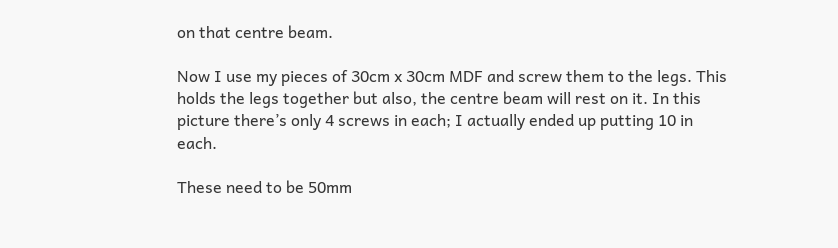on that centre beam.

Now I use my pieces of 30cm x 30cm MDF and screw them to the legs. This holds the legs together but also, the centre beam will rest on it. In this picture there’s only 4 screws in each; I actually ended up putting 10 in each.

These need to be 50mm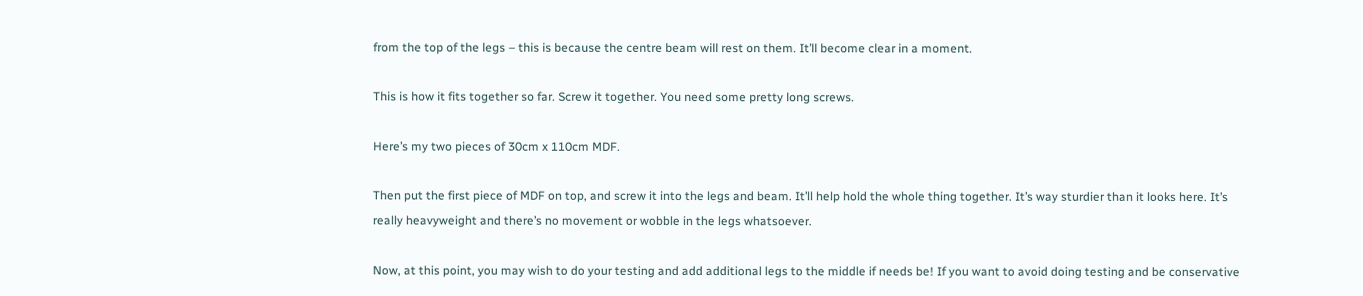from the top of the legs – this is because the centre beam will rest on them. It’ll become clear in a moment.

This is how it fits together so far. Screw it together. You need some pretty long screws.

Here’s my two pieces of 30cm x 110cm MDF.

Then put the first piece of MDF on top, and screw it into the legs and beam. It’ll help hold the whole thing together. It’s way sturdier than it looks here. It’s really heavyweight and there’s no movement or wobble in the legs whatsoever.

Now, at this point, you may wish to do your testing and add additional legs to the middle if needs be! If you want to avoid doing testing and be conservative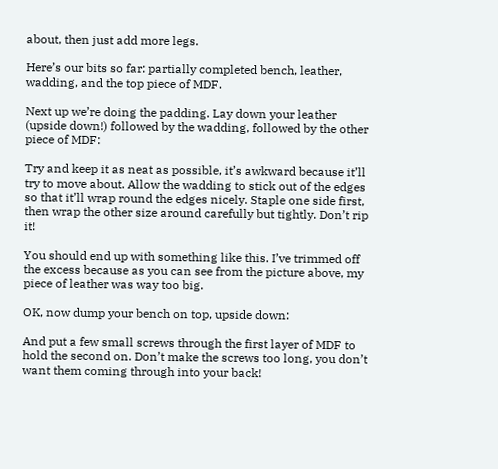about, then just add more legs.

Here’s our bits so far: partially completed bench, leather, wadding, and the top piece of MDF.

Next up we’re doing the padding. Lay down your leather (upside down!) followed by the wadding, followed by the other piece of MDF:

Try and keep it as neat as possible, it’s awkward because it’ll try to move about. Allow the wadding to stick out of the edges so that it’ll wrap round the edges nicely. Staple one side first, then wrap the other size around carefully but tightly. Don’t rip it!

You should end up with something like this. I’ve trimmed off the excess because as you can see from the picture above, my piece of leather was way too big.

OK, now dump your bench on top, upside down:

And put a few small screws through the first layer of MDF to hold the second on. Don’t make the screws too long, you don’t want them coming through into your back!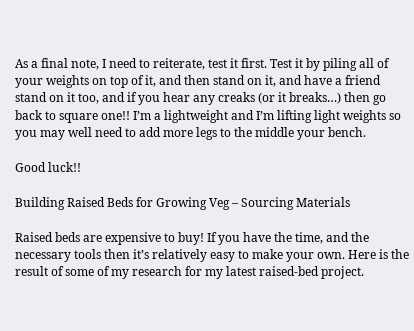As a final note, I need to reiterate, test it first. Test it by piling all of your weights on top of it, and then stand on it, and have a friend stand on it too, and if you hear any creaks (or it breaks…) then go back to square one!! I’m a lightweight and I’m lifting light weights so you may well need to add more legs to the middle your bench.

Good luck!!

Building Raised Beds for Growing Veg – Sourcing Materials

Raised beds are expensive to buy! If you have the time, and the necessary tools then it’s relatively easy to make your own. Here is the result of some of my research for my latest raised-bed project.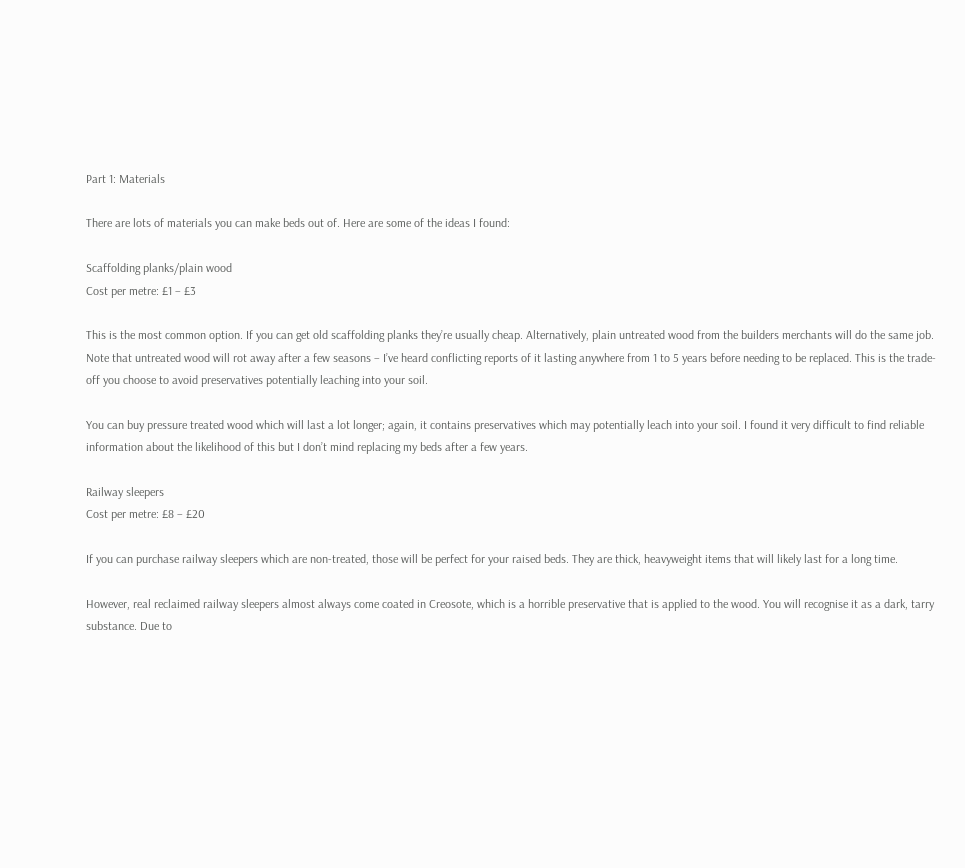Part 1: Materials

There are lots of materials you can make beds out of. Here are some of the ideas I found:

Scaffolding planks/plain wood
Cost per metre: £1 – £3

This is the most common option. If you can get old scaffolding planks they’re usually cheap. Alternatively, plain untreated wood from the builders merchants will do the same job. Note that untreated wood will rot away after a few seasons – I’ve heard conflicting reports of it lasting anywhere from 1 to 5 years before needing to be replaced. This is the trade-off you choose to avoid preservatives potentially leaching into your soil.

You can buy pressure treated wood which will last a lot longer; again, it contains preservatives which may potentially leach into your soil. I found it very difficult to find reliable information about the likelihood of this but I don’t mind replacing my beds after a few years.

Railway sleepers
Cost per metre: £8 – £20

If you can purchase railway sleepers which are non-treated, those will be perfect for your raised beds. They are thick, heavyweight items that will likely last for a long time.

However, real reclaimed railway sleepers almost always come coated in Creosote, which is a horrible preservative that is applied to the wood. You will recognise it as a dark, tarry substance. Due to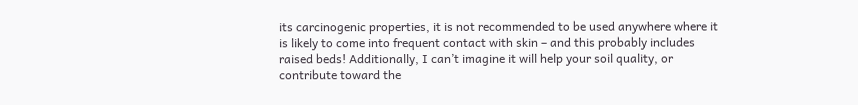its carcinogenic properties, it is not recommended to be used anywhere where it is likely to come into frequent contact with skin – and this probably includes raised beds! Additionally, I can’t imagine it will help your soil quality, or contribute toward the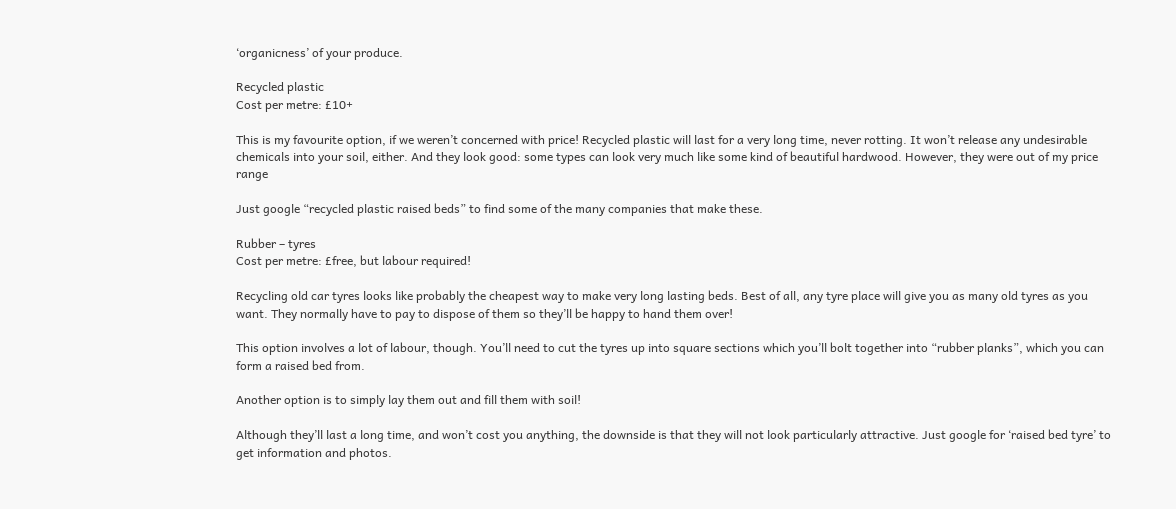‘organicness’ of your produce.

Recycled plastic
Cost per metre: £10+

This is my favourite option, if we weren’t concerned with price! Recycled plastic will last for a very long time, never rotting. It won’t release any undesirable chemicals into your soil, either. And they look good: some types can look very much like some kind of beautiful hardwood. However, they were out of my price range

Just google “recycled plastic raised beds” to find some of the many companies that make these.

Rubber – tyres
Cost per metre: £free, but labour required!

Recycling old car tyres looks like probably the cheapest way to make very long lasting beds. Best of all, any tyre place will give you as many old tyres as you want. They normally have to pay to dispose of them so they’ll be happy to hand them over!

This option involves a lot of labour, though. You’ll need to cut the tyres up into square sections which you’ll bolt together into “rubber planks”, which you can form a raised bed from.

Another option is to simply lay them out and fill them with soil!

Although they’ll last a long time, and won’t cost you anything, the downside is that they will not look particularly attractive. Just google for ‘raised bed tyre’ to get information and photos.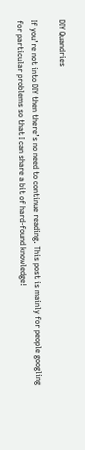DIY Quandries

If you’re not into DIY then there’s no need to continue reading. This post is mainly for people googling for particular problems so that I can share a bit of hard-found knowledge!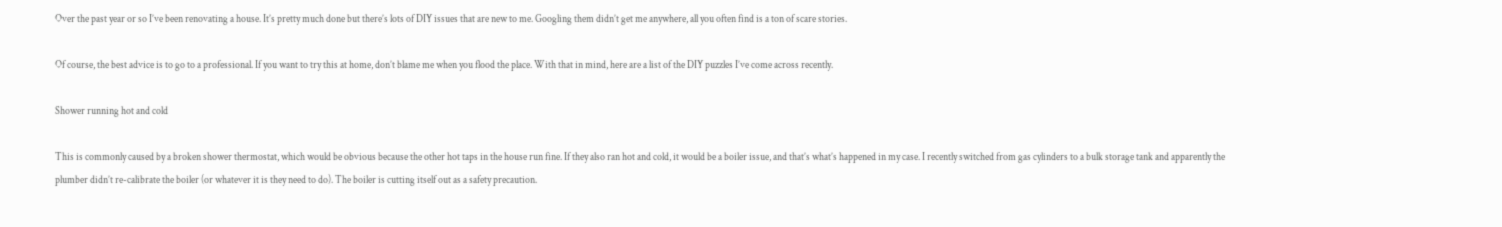Over the past year or so I’ve been renovating a house. It’s pretty much done but there’s lots of DIY issues that are new to me. Googling them didn’t get me anywhere, all you often find is a ton of scare stories.

Of course, the best advice is to go to a professional. If you want to try this at home, don’t blame me when you flood the place. With that in mind, here are a list of the DIY puzzles I’ve come across recently.

Shower running hot and cold

This is commonly caused by a broken shower thermostat, which would be obvious because the other hot taps in the house run fine. If they also ran hot and cold, it would be a boiler issue, and that’s what’s happened in my case. I recently switched from gas cylinders to a bulk storage tank and apparently the plumber didn’t re-calibrate the boiler (or whatever it is they need to do). The boiler is cutting itself out as a safety precaution.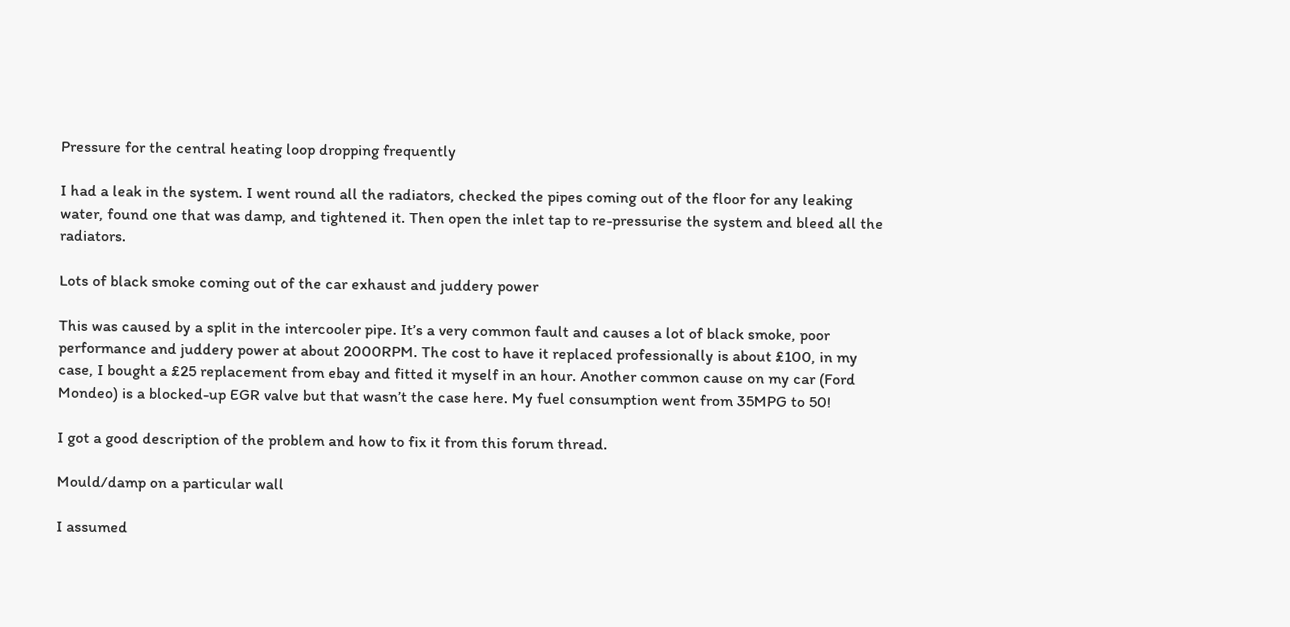Pressure for the central heating loop dropping frequently

I had a leak in the system. I went round all the radiators, checked the pipes coming out of the floor for any leaking water, found one that was damp, and tightened it. Then open the inlet tap to re-pressurise the system and bleed all the radiators.

Lots of black smoke coming out of the car exhaust and juddery power

This was caused by a split in the intercooler pipe. It’s a very common fault and causes a lot of black smoke, poor performance and juddery power at about 2000RPM. The cost to have it replaced professionally is about £100, in my case, I bought a £25 replacement from ebay and fitted it myself in an hour. Another common cause on my car (Ford Mondeo) is a blocked-up EGR valve but that wasn’t the case here. My fuel consumption went from 35MPG to 50!

I got a good description of the problem and how to fix it from this forum thread.

Mould/damp on a particular wall

I assumed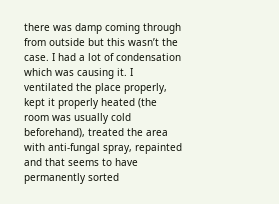there was damp coming through from outside but this wasn’t the case. I had a lot of condensation which was causing it. I ventilated the place properly, kept it properly heated (the room was usually cold beforehand), treated the area with anti-fungal spray, repainted and that seems to have permanently sorted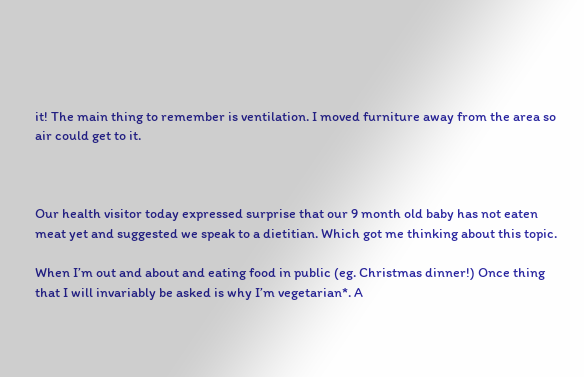it! The main thing to remember is ventilation. I moved furniture away from the area so air could get to it.



Our health visitor today expressed surprise that our 9 month old baby has not eaten meat yet and suggested we speak to a dietitian. Which got me thinking about this topic.

When I’m out and about and eating food in public (eg. Christmas dinner!) Once thing that I will invariably be asked is why I’m vegetarian*. A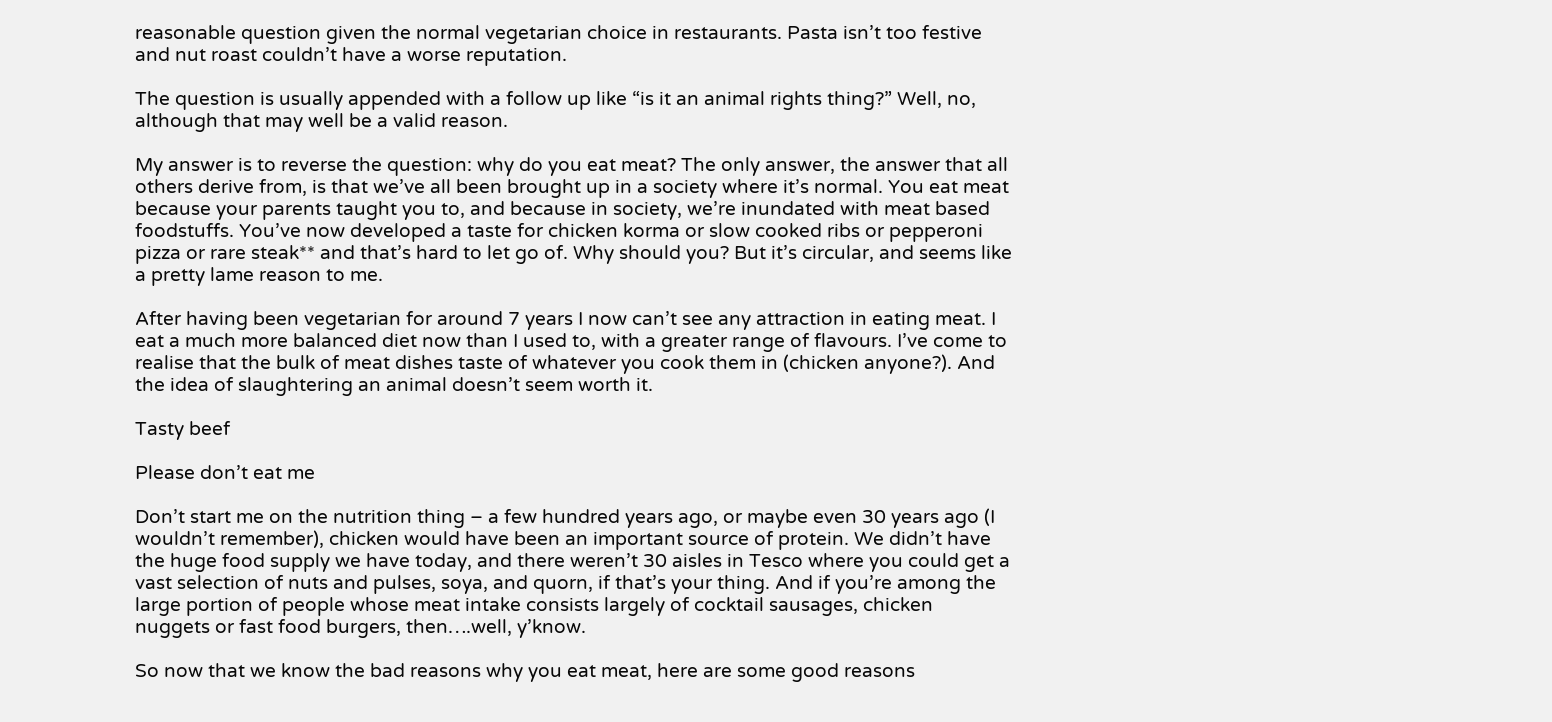reasonable question given the normal vegetarian choice in restaurants. Pasta isn’t too festive and nut roast couldn’t have a worse reputation.

The question is usually appended with a follow up like “is it an animal rights thing?” Well, no, although that may well be a valid reason.

My answer is to reverse the question: why do you eat meat? The only answer, the answer that all others derive from, is that we’ve all been brought up in a society where it’s normal. You eat meat because your parents taught you to, and because in society, we’re inundated with meat based foodstuffs. You’ve now developed a taste for chicken korma or slow cooked ribs or pepperoni pizza or rare steak** and that’s hard to let go of. Why should you? But it’s circular, and seems like a pretty lame reason to me.

After having been vegetarian for around 7 years I now can’t see any attraction in eating meat. I eat a much more balanced diet now than I used to, with a greater range of flavours. I’ve come to realise that the bulk of meat dishes taste of whatever you cook them in (chicken anyone?). And the idea of slaughtering an animal doesn’t seem worth it.

Tasty beef

Please don’t eat me

Don’t start me on the nutrition thing – a few hundred years ago, or maybe even 30 years ago (I wouldn’t remember), chicken would have been an important source of protein. We didn’t have the huge food supply we have today, and there weren’t 30 aisles in Tesco where you could get a vast selection of nuts and pulses, soya, and quorn, if that’s your thing. And if you’re among the large portion of people whose meat intake consists largely of cocktail sausages, chicken nuggets or fast food burgers, then….well, y’know.

So now that we know the bad reasons why you eat meat, here are some good reasons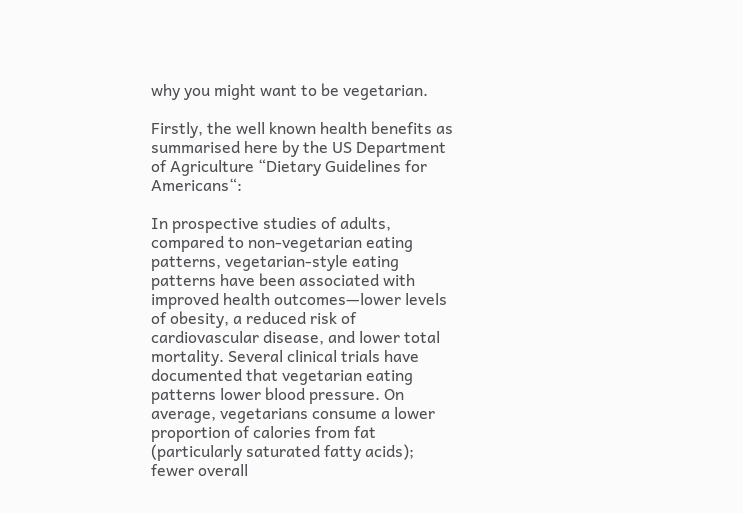why you might want to be vegetarian.

Firstly, the well known health benefits as summarised here by the US Department of Agriculture “Dietary Guidelines for Americans“:

In prospective studies of adults, compared to non-vegetarian eating patterns, vegetarian-style eating patterns have been associated with improved health outcomes—lower levels of obesity, a reduced risk of cardiovascular disease, and lower total mortality. Several clinical trials have documented that vegetarian eating patterns lower blood pressure. On average, vegetarians consume a lower proportion of calories from fat (particularly saturated fatty acids); fewer overall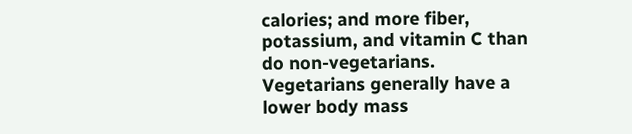calories; and more fiber, potassium, and vitamin C than do non-vegetarians. Vegetarians generally have a lower body mass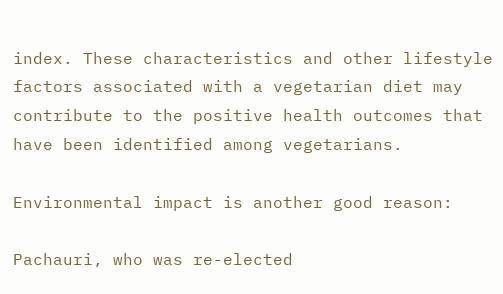index. These characteristics and other lifestyle factors associated with a vegetarian diet may contribute to the positive health outcomes that have been identified among vegetarians.

Environmental impact is another good reason:

Pachauri, who was re-elected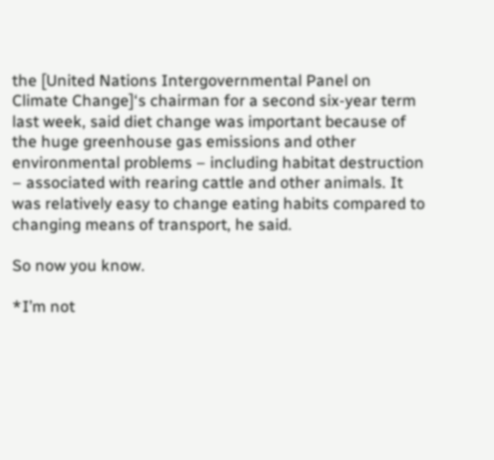the [United Nations Intergovernmental Panel on Climate Change]‘s chairman for a second six-year term last week, said diet change was important because of the huge greenhouse gas emissions and other environmental problems – including habitat destruction – associated with rearing cattle and other animals. It was relatively easy to change eating habits compared to changing means of transport, he said.

So now you know.

*I’m not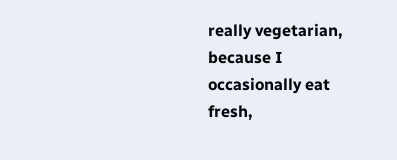really vegetarian, because I occasionally eat fresh,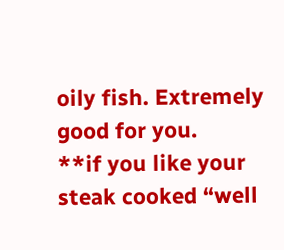oily fish. Extremely good for you.
**if you like your steak cooked “well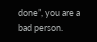done”, you are a bad person.